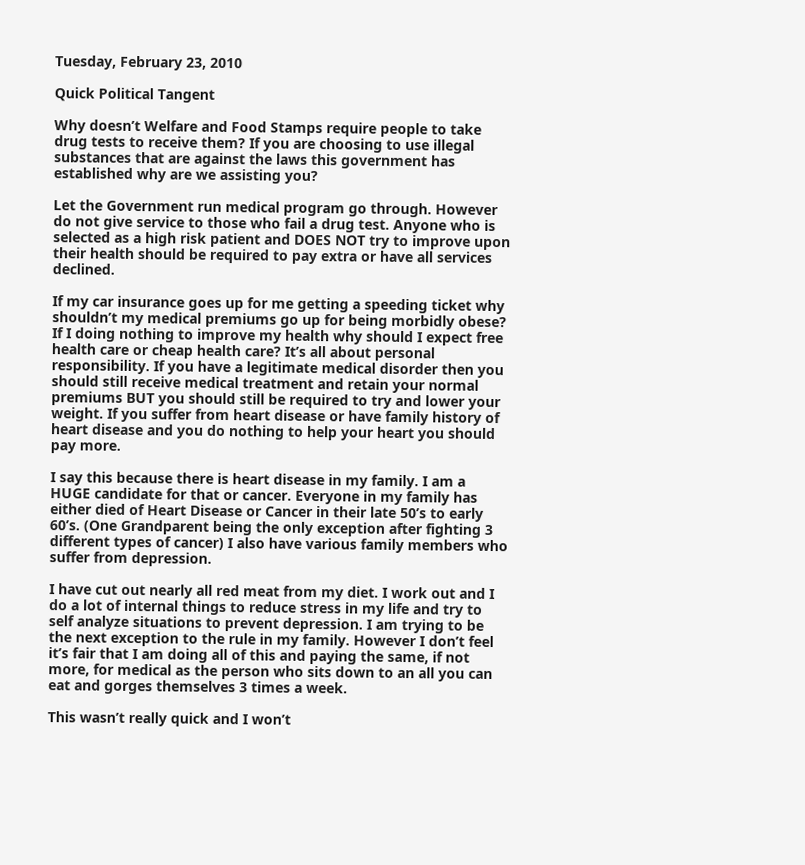Tuesday, February 23, 2010

Quick Political Tangent

Why doesn’t Welfare and Food Stamps require people to take drug tests to receive them? If you are choosing to use illegal substances that are against the laws this government has established why are we assisting you?

Let the Government run medical program go through. However do not give service to those who fail a drug test. Anyone who is selected as a high risk patient and DOES NOT try to improve upon their health should be required to pay extra or have all services declined.

If my car insurance goes up for me getting a speeding ticket why shouldn’t my medical premiums go up for being morbidly obese? If I doing nothing to improve my health why should I expect free health care or cheap health care? It’s all about personal responsibility. If you have a legitimate medical disorder then you should still receive medical treatment and retain your normal premiums BUT you should still be required to try and lower your weight. If you suffer from heart disease or have family history of heart disease and you do nothing to help your heart you should pay more.

I say this because there is heart disease in my family. I am a HUGE candidate for that or cancer. Everyone in my family has either died of Heart Disease or Cancer in their late 50’s to early 60’s. (One Grandparent being the only exception after fighting 3 different types of cancer) I also have various family members who suffer from depression.

I have cut out nearly all red meat from my diet. I work out and I do a lot of internal things to reduce stress in my life and try to self analyze situations to prevent depression. I am trying to be the next exception to the rule in my family. However I don’t feel it’s fair that I am doing all of this and paying the same, if not more, for medical as the person who sits down to an all you can eat and gorges themselves 3 times a week.

This wasn’t really quick and I won’t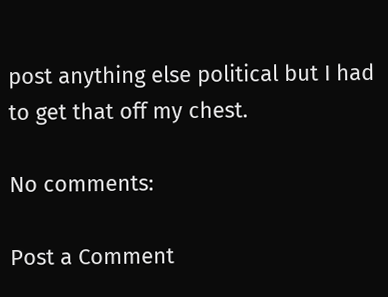post anything else political but I had to get that off my chest.

No comments:

Post a Comment